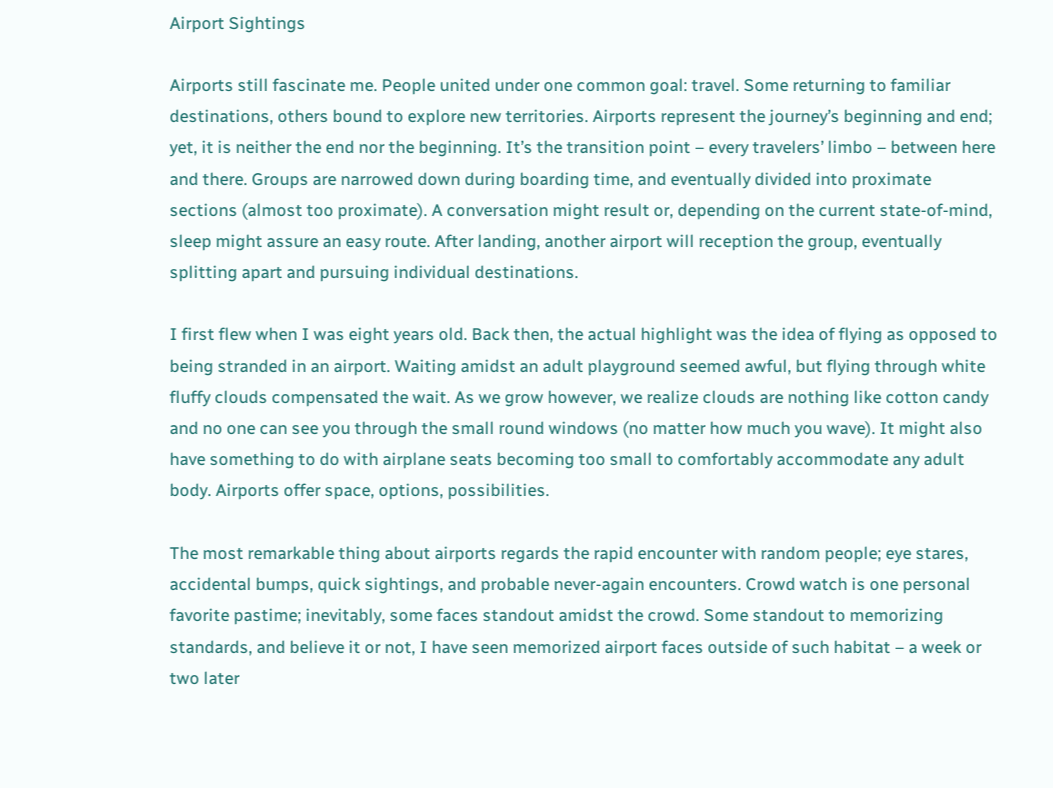Airport Sightings

Airports still fascinate me. People united under one common goal: travel. Some returning to familiar destinations, others bound to explore new territories. Airports represent the journey’s beginning and end; yet, it is neither the end nor the beginning. It’s the transition point – every travelers’ limbo – between here and there. Groups are narrowed down during boarding time, and eventually divided into proximate sections (almost too proximate). A conversation might result or, depending on the current state-of-mind, sleep might assure an easy route. After landing, another airport will reception the group, eventually splitting apart and pursuing individual destinations.

I first flew when I was eight years old. Back then, the actual highlight was the idea of flying as opposed to being stranded in an airport. Waiting amidst an adult playground seemed awful, but flying through white fluffy clouds compensated the wait. As we grow however, we realize clouds are nothing like cotton candy and no one can see you through the small round windows (no matter how much you wave). It might also have something to do with airplane seats becoming too small to comfortably accommodate any adult body. Airports offer space, options, possibilities.

The most remarkable thing about airports regards the rapid encounter with random people; eye stares, accidental bumps, quick sightings, and probable never-again encounters. Crowd watch is one personal favorite pastime; inevitably, some faces standout amidst the crowd. Some standout to memorizing standards, and believe it or not, I have seen memorized airport faces outside of such habitat – a week or two later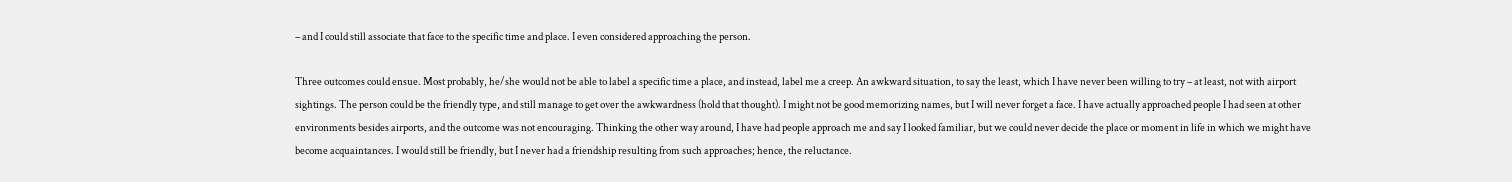– and I could still associate that face to the specific time and place. I even considered approaching the person.

Three outcomes could ensue. Most probably, he/she would not be able to label a specific time a place, and instead, label me a creep. An awkward situation, to say the least, which I have never been willing to try – at least, not with airport sightings. The person could be the friendly type, and still manage to get over the awkwardness (hold that thought). I might not be good memorizing names, but I will never forget a face. I have actually approached people I had seen at other environments besides airports, and the outcome was not encouraging. Thinking the other way around, I have had people approach me and say I looked familiar, but we could never decide the place or moment in life in which we might have become acquaintances. I would still be friendly, but I never had a friendship resulting from such approaches; hence, the reluctance.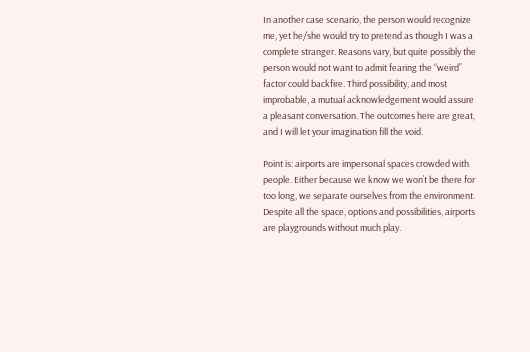In another case scenario, the person would recognize me, yet he/she would try to pretend as though I was a complete stranger. Reasons vary, but quite possibly the person would not want to admit fearing the “weird” factor could backfire. Third possibility, and most improbable, a mutual acknowledgement would assure a pleasant conversation. The outcomes here are great, and I will let your imagination fill the void.

Point is: airports are impersonal spaces crowded with people. Either because we know we won’t be there for too long, we separate ourselves from the environment. Despite all the space, options and possibilities, airports are playgrounds without much play.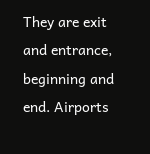They are exit and entrance, beginning and end. Airports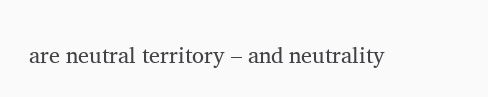are neutral territory – and neutrality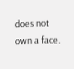does not own a face.